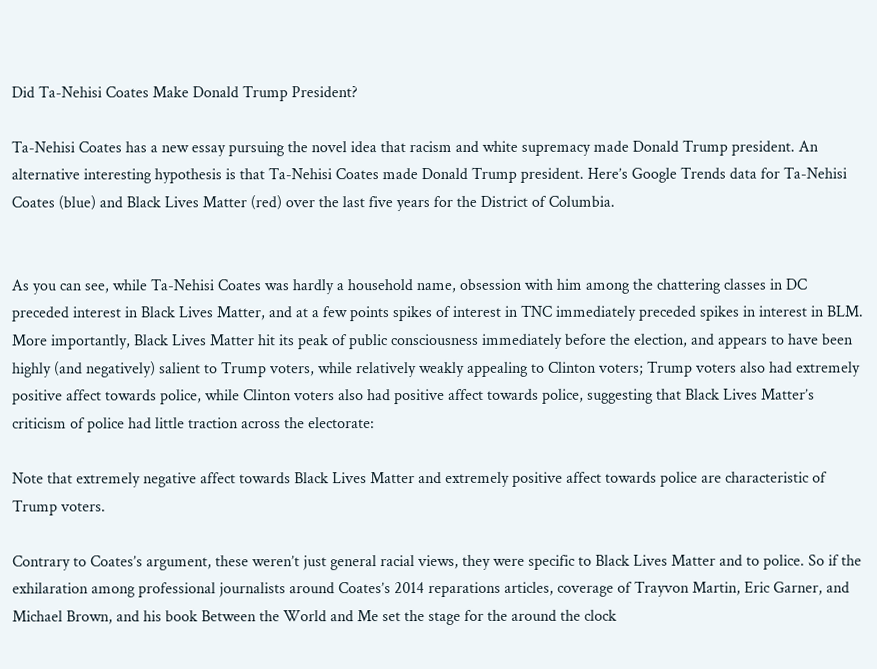Did Ta-Nehisi Coates Make Donald Trump President?

Ta-Nehisi Coates has a new essay pursuing the novel idea that racism and white supremacy made Donald Trump president. An alternative interesting hypothesis is that Ta-Nehisi Coates made Donald Trump president. Here’s Google Trends data for Ta-Nehisi Coates (blue) and Black Lives Matter (red) over the last five years for the District of Columbia.


As you can see, while Ta-Nehisi Coates was hardly a household name, obsession with him among the chattering classes in DC preceded interest in Black Lives Matter, and at a few points spikes of interest in TNC immediately preceded spikes in interest in BLM. More importantly, Black Lives Matter hit its peak of public consciousness immediately before the election, and appears to have been highly (and negatively) salient to Trump voters, while relatively weakly appealing to Clinton voters; Trump voters also had extremely positive affect towards police, while Clinton voters also had positive affect towards police, suggesting that Black Lives Matter’s criticism of police had little traction across the electorate:

Note that extremely negative affect towards Black Lives Matter and extremely positive affect towards police are characteristic of Trump voters.

Contrary to Coates’s argument, these weren’t just general racial views, they were specific to Black Lives Matter and to police. So if the exhilaration among professional journalists around Coates’s 2014 reparations articles, coverage of Trayvon Martin, Eric Garner, and Michael Brown, and his book Between the World and Me set the stage for the around the clock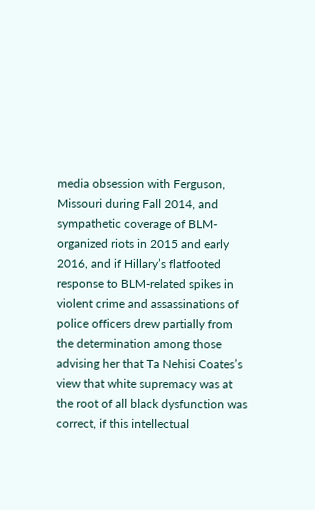media obsession with Ferguson, Missouri during Fall 2014, and sympathetic coverage of BLM-organized riots in 2015 and early 2016, and if Hillary’s flatfooted response to BLM-related spikes in violent crime and assassinations of police officers drew partially from the determination among those advising her that Ta Nehisi Coates’s view that white supremacy was at the root of all black dysfunction was correct, if this intellectual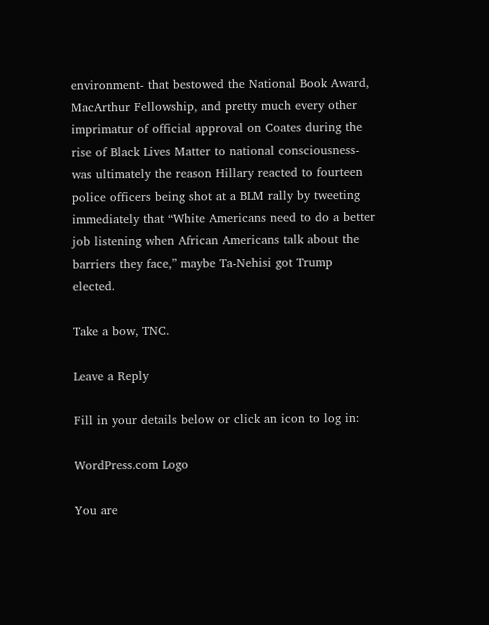environment- that bestowed the National Book Award, MacArthur Fellowship, and pretty much every other imprimatur of official approval on Coates during the rise of Black Lives Matter to national consciousness- was ultimately the reason Hillary reacted to fourteen police officers being shot at a BLM rally by tweeting immediately that “White Americans need to do a better job listening when African Americans talk about the barriers they face,” maybe Ta-Nehisi got Trump elected.

Take a bow, TNC.

Leave a Reply

Fill in your details below or click an icon to log in:

WordPress.com Logo

You are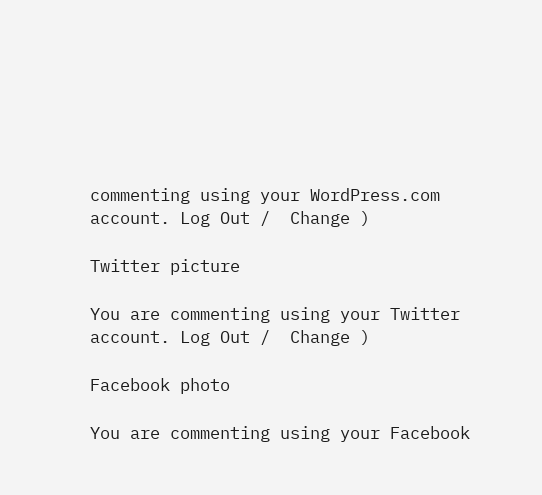commenting using your WordPress.com account. Log Out /  Change )

Twitter picture

You are commenting using your Twitter account. Log Out /  Change )

Facebook photo

You are commenting using your Facebook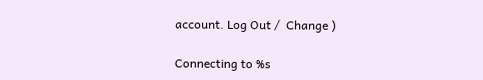account. Log Out /  Change )

Connecting to %s